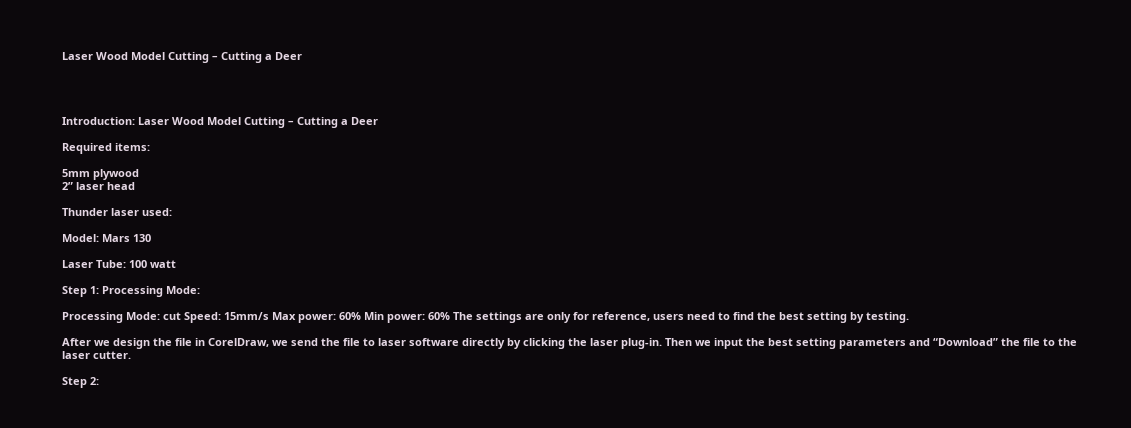Laser Wood Model Cutting – Cutting a Deer




Introduction: Laser Wood Model Cutting – Cutting a Deer

Required items:

5mm plywood
2” laser head

Thunder laser used:

Model: Mars 130

Laser Tube: 100 watt

Step 1: Processing Mode:

Processing Mode: cut Speed: 15mm/s Max power: 60% Min power: 60% The settings are only for reference, users need to find the best setting by testing.

After we design the file in CorelDraw, we send the file to laser software directly by clicking the laser plug-in. Then we input the best setting parameters and “Download” the file to the laser cutter.

Step 2: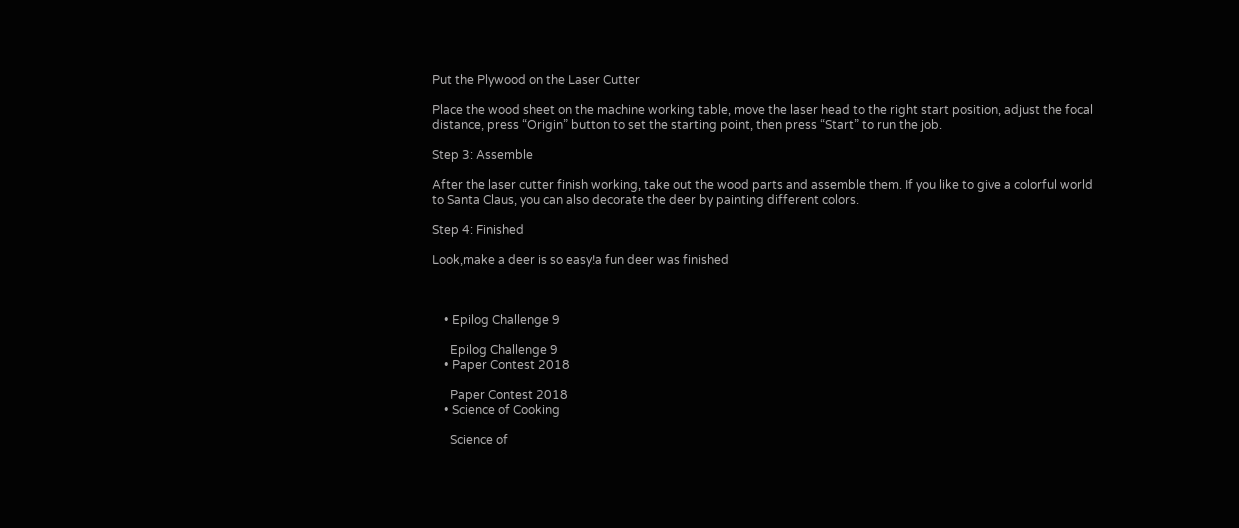Put the Plywood on the Laser Cutter

Place the wood sheet on the machine working table, move the laser head to the right start position, adjust the focal distance, press “Origin” button to set the starting point, then press “Start” to run the job.

Step 3: Assemble

After the laser cutter finish working, take out the wood parts and assemble them. If you like to give a colorful world to Santa Claus, you can also decorate the deer by painting different colors.

Step 4: Finished

Look,make a deer is so easy!a fun deer was finished



    • Epilog Challenge 9

      Epilog Challenge 9
    • Paper Contest 2018

      Paper Contest 2018
    • Science of Cooking

      Science of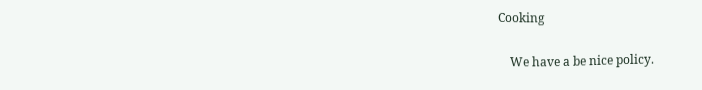Cooking

    We have a be nice policy.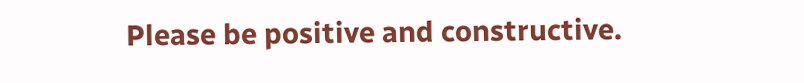Please be positive and constructive.